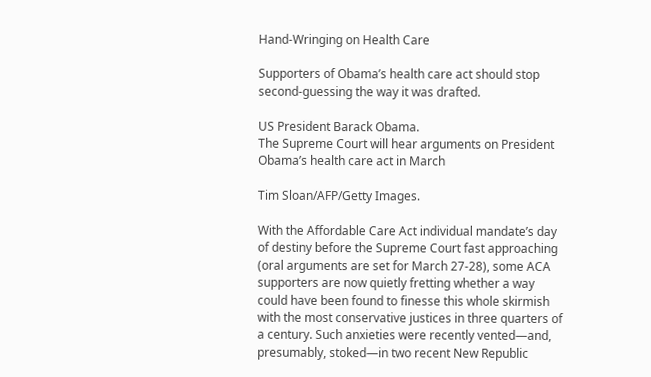Hand-Wringing on Health Care

Supporters of Obama’s health care act should stop second-guessing the way it was drafted.

US President Barack Obama.
The Supreme Court will hear arguments on President Obama’s health care act in March

Tim Sloan/AFP/Getty Images.

With the Affordable Care Act individual mandate’s day of destiny before the Supreme Court fast approaching (oral arguments are set for March 27-28), some ACA supporters are now quietly fretting whether a way could have been found to finesse this whole skirmish with the most conservative justices in three quarters of a century. Such anxieties were recently vented—and, presumably, stoked—in two recent New Republic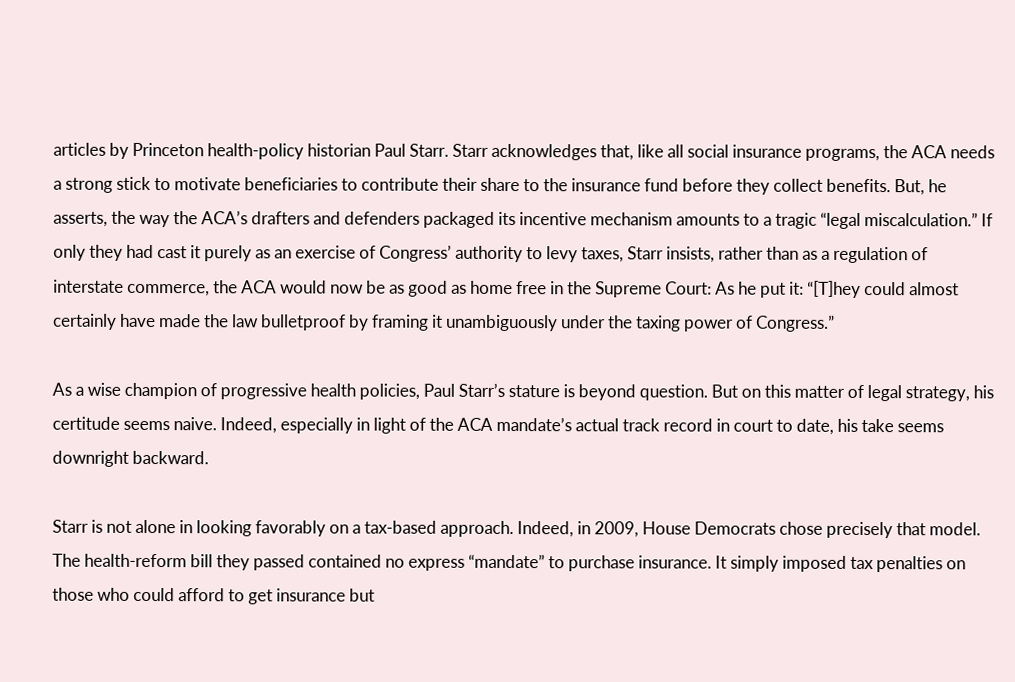articles by Princeton health-policy historian Paul Starr. Starr acknowledges that, like all social insurance programs, the ACA needs a strong stick to motivate beneficiaries to contribute their share to the insurance fund before they collect benefits. But, he asserts, the way the ACA’s drafters and defenders packaged its incentive mechanism amounts to a tragic “legal miscalculation.” If only they had cast it purely as an exercise of Congress’ authority to levy taxes, Starr insists, rather than as a regulation of interstate commerce, the ACA would now be as good as home free in the Supreme Court: As he put it: “[T]hey could almost certainly have made the law bulletproof by framing it unambiguously under the taxing power of Congress.”

As a wise champion of progressive health policies, Paul Starr’s stature is beyond question. But on this matter of legal strategy, his certitude seems naive. Indeed, especially in light of the ACA mandate’s actual track record in court to date, his take seems downright backward.

Starr is not alone in looking favorably on a tax-based approach. Indeed, in 2009, House Democrats chose precisely that model. The health-reform bill they passed contained no express “mandate” to purchase insurance. It simply imposed tax penalties on those who could afford to get insurance but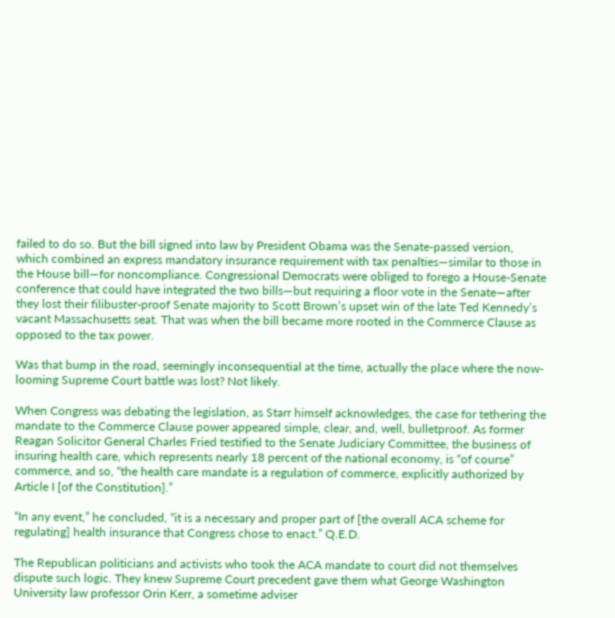failed to do so. But the bill signed into law by President Obama was the Senate-passed version, which combined an express mandatory insurance requirement with tax penalties—similar to those in the House bill—for noncompliance. Congressional Democrats were obliged to forego a House-Senate conference that could have integrated the two bills—but requiring a floor vote in the Senate—after they lost their filibuster-proof Senate majority to Scott Brown’s upset win of the late Ted Kennedy’s vacant Massachusetts seat. That was when the bill became more rooted in the Commerce Clause as opposed to the tax power.

Was that bump in the road, seemingly inconsequential at the time, actually the place where the now-looming Supreme Court battle was lost? Not likely.

When Congress was debating the legislation, as Starr himself acknowledges, the case for tethering the mandate to the Commerce Clause power appeared simple, clear, and, well, bulletproof. As former Reagan Solicitor General Charles Fried testified to the Senate Judiciary Committee, the business of insuring health care, which represents nearly 18 percent of the national economy, is “of course” commerce, and so, “the health care mandate is a regulation of commerce, explicitly authorized by Article I [of the Constitution].”

“In any event,” he concluded, “it is a necessary and proper part of [the overall ACA scheme for regulating] health insurance that Congress chose to enact.” Q.E.D.

The Republican politicians and activists who took the ACA mandate to court did not themselves dispute such logic. They knew Supreme Court precedent gave them what George Washington University law professor Orin Kerr, a sometime adviser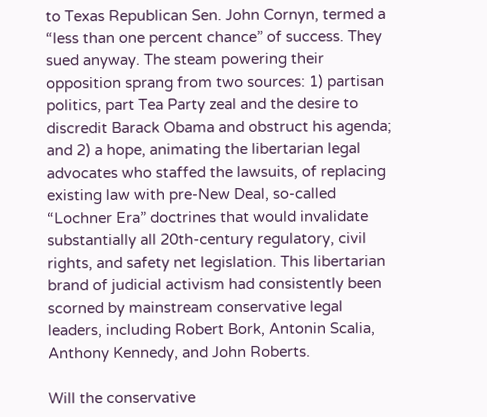to Texas Republican Sen. John Cornyn, termed a “less than one percent chance” of success. They sued anyway. The steam powering their opposition sprang from two sources: 1) partisan politics, part Tea Party zeal and the desire to discredit Barack Obama and obstruct his agenda; and 2) a hope, animating the libertarian legal advocates who staffed the lawsuits, of replacing existing law with pre-New Deal, so-called “Lochner Era” doctrines that would invalidate substantially all 20th-century regulatory, civil rights, and safety net legislation. This libertarian brand of judicial activism had consistently been scorned by mainstream conservative legal leaders, including Robert Bork, Antonin Scalia, Anthony Kennedy, and John Roberts.

Will the conservative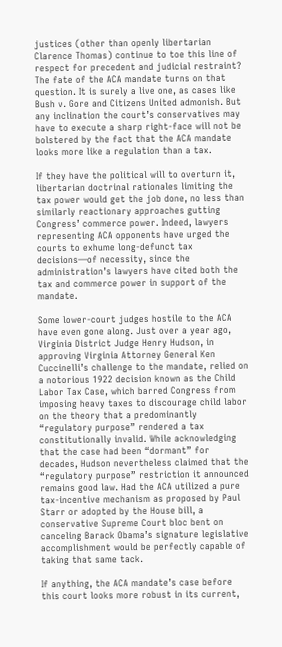justices (other than openly libertarian Clarence Thomas) continue to toe this line of respect for precedent and judicial restraint? The fate of the ACA mandate turns on that question. It is surely a live one, as cases like Bush v. Gore and Citizens United admonish. But any inclination the court’s conservatives may have to execute a sharp right-face will not be bolstered by the fact that the ACA mandate looks more like a regulation than a tax.

If they have the political will to overturn it, libertarian doctrinal rationales limiting the tax power would get the job done, no less than similarly reactionary approaches gutting Congress’ commerce power. Indeed, lawyers representing ACA opponents have urged the courts to exhume long-defunct tax decisions—of necessity, since the administration’s lawyers have cited both the tax and commerce power in support of the mandate.

Some lower-court judges hostile to the ACA have even gone along. Just over a year ago, Virginia District Judge Henry Hudson, in approving Virginia Attorney General Ken Cuccinelli’s challenge to the mandate, relied on a notorious 1922 decision known as the Child Labor Tax Case, which barred Congress from imposing heavy taxes to discourage child labor on the theory that a predominantly “regulatory purpose” rendered a tax constitutionally invalid. While acknowledging that the case had been “dormant” for decades, Hudson nevertheless claimed that the “regulatory purpose” restriction it announced remains good law. Had the ACA utilized a pure tax-incentive mechanism as proposed by Paul Starr or adopted by the House bill, a conservative Supreme Court bloc bent on canceling Barack Obama’s signature legislative accomplishment would be perfectly capable of taking that same tack.

If anything, the ACA mandate’s case before this court looks more robust in its current,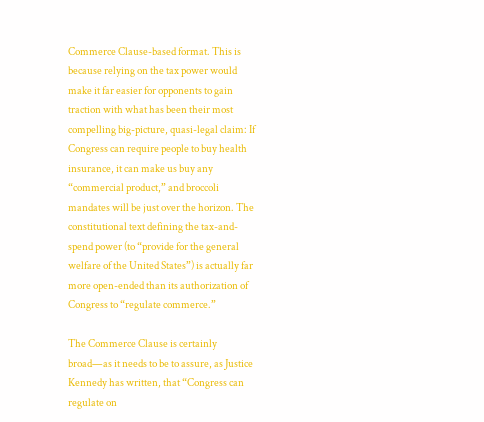Commerce Clause-based format. This is because relying on the tax power would make it far easier for opponents to gain traction with what has been their most compelling big-picture, quasi-legal claim: If Congress can require people to buy health insurance, it can make us buy any “commercial product,” and broccoli mandates will be just over the horizon. The constitutional text defining the tax-and-spend power (to “provide for the general welfare of the United States”) is actually far more open-ended than its authorization of Congress to “regulate commerce.”

The Commerce Clause is certainly broad—as it needs to be to assure, as Justice Kennedy has written, that “Congress can regulate on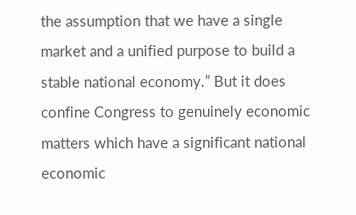the assumption that we have a single market and a unified purpose to build a stable national economy.” But it does confine Congress to genuinely economic matters which have a significant national economic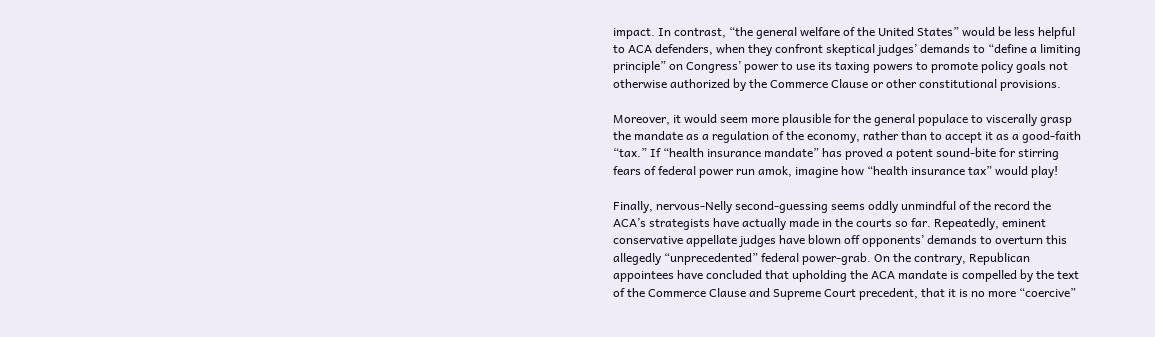impact. In contrast, “the general welfare of the United States” would be less helpful to ACA defenders, when they confront skeptical judges’ demands to “define a limiting principle” on Congress’ power to use its taxing powers to promote policy goals not otherwise authorized by the Commerce Clause or other constitutional provisions.

Moreover, it would seem more plausible for the general populace to viscerally grasp the mandate as a regulation of the economy, rather than to accept it as a good-faith “tax.” If “health insurance mandate” has proved a potent sound-bite for stirring fears of federal power run amok, imagine how “health insurance tax” would play!

Finally, nervous-Nelly second-guessing seems oddly unmindful of the record the ACA’s strategists have actually made in the courts so far. Repeatedly, eminent conservative appellate judges have blown off opponents’ demands to overturn this allegedly “unprecedented” federal power-grab. On the contrary, Republican appointees have concluded that upholding the ACA mandate is compelled by the text of the Commerce Clause and Supreme Court precedent, that it is no more “coercive”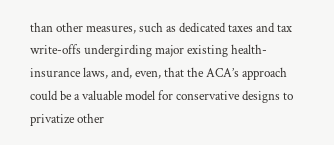than other measures, such as dedicated taxes and tax write-offs undergirding major existing health-insurance laws, and, even, that the ACA’s approach could be a valuable model for conservative designs to privatize other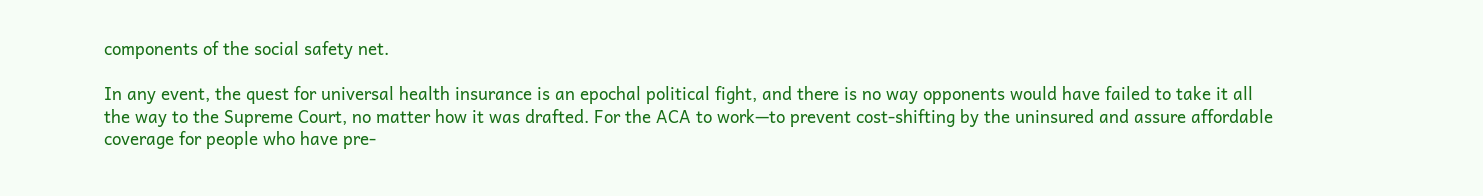components of the social safety net.

In any event, the quest for universal health insurance is an epochal political fight, and there is no way opponents would have failed to take it all the way to the Supreme Court, no matter how it was drafted. For the ACA to work—to prevent cost-shifting by the uninsured and assure affordable coverage for people who have pre-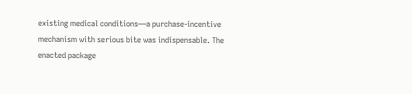existing medical conditions—a purchase-incentive mechanism with serious bite was indispensable. The enacted package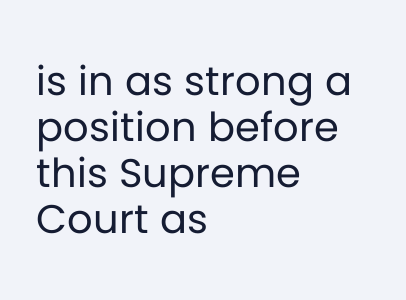is in as strong a position before this Supreme Court as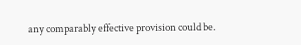any comparably effective provision could be.